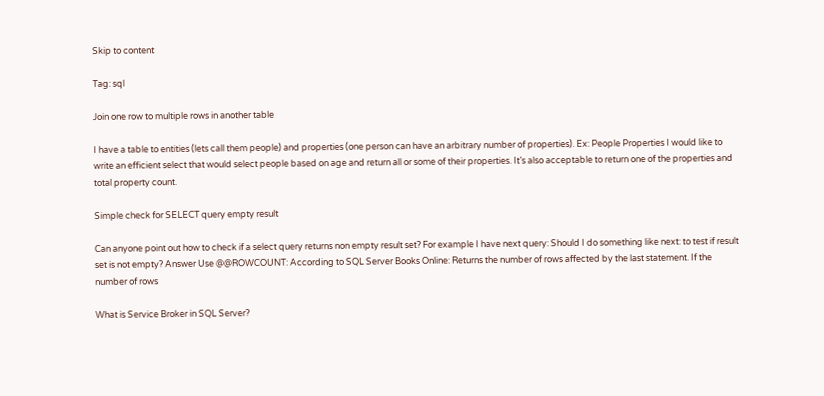Skip to content

Tag: sql

Join one row to multiple rows in another table

I have a table to entities (lets call them people) and properties (one person can have an arbitrary number of properties). Ex: People Properties I would like to write an efficient select that would select people based on age and return all or some of their properties. It’s also acceptable to return one of the properties and total property count.

Simple check for SELECT query empty result

Can anyone point out how to check if a select query returns non empty result set? For example I have next query: Should I do something like next: to test if result set is not empty? Answer Use @@ROWCOUNT: According to SQL Server Books Online: Returns the number of rows affected by the last statement. If the number of rows

What is Service Broker in SQL Server?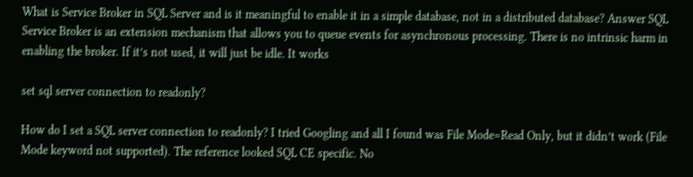What is Service Broker in SQL Server and is it meaningful to enable it in a simple database, not in a distributed database? Answer SQL Service Broker is an extension mechanism that allows you to queue events for asynchronous processing. There is no intrinsic harm in enabling the broker. If it’s not used, it will just be idle. It works

set sql server connection to readonly?

How do I set a SQL server connection to readonly? I tried Googling and all I found was File Mode=Read Only, but it didn’t work (File Mode keyword not supported). The reference looked SQL CE specific. No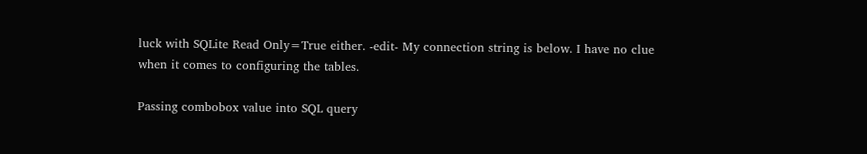luck with SQLite Read Only=True either. -edit- My connection string is below. I have no clue when it comes to configuring the tables.

Passing combobox value into SQL query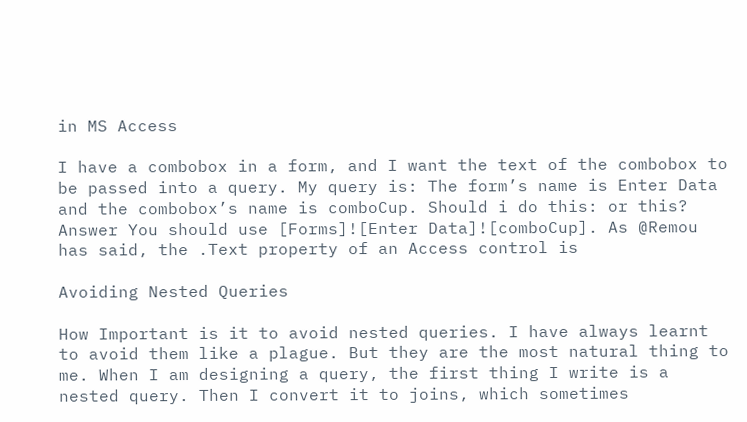in MS Access

I have a combobox in a form, and I want the text of the combobox to be passed into a query. My query is: The form’s name is Enter Data and the combobox’s name is comboCup. Should i do this: or this? Answer You should use [Forms]![Enter Data]![comboCup]. As @Remou has said, the .Text property of an Access control is

Avoiding Nested Queries

How Important is it to avoid nested queries. I have always learnt to avoid them like a plague. But they are the most natural thing to me. When I am designing a query, the first thing I write is a nested query. Then I convert it to joins, which sometimes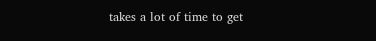takes a lot of time to get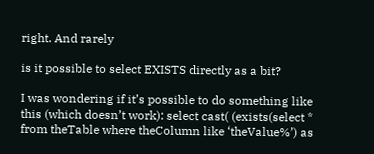right. And rarely

is it possible to select EXISTS directly as a bit?

I was wondering if it’s possible to do something like this (which doesn’t work): select cast( (exists(select * from theTable where theColumn like ‘theValue%’) as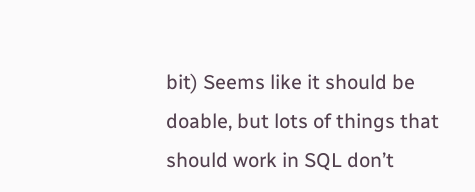bit) Seems like it should be doable, but lots of things that should work in SQL don’t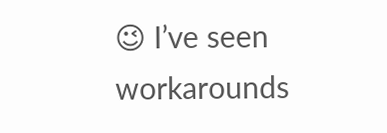😉 I’ve seen workarounds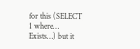for this (SELECT 1 where… Exists…) but it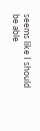seems like I should be able